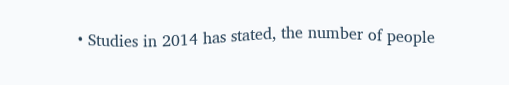• Studies in 2014 has stated, the number of people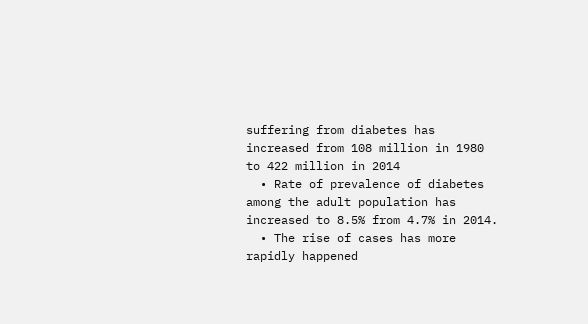suffering from diabetes has increased from 108 million in 1980 to 422 million in 2014
  • Rate of prevalence of diabetes among the adult population has increased to 8.5% from 4.7% in 2014.
  • The rise of cases has more rapidly happened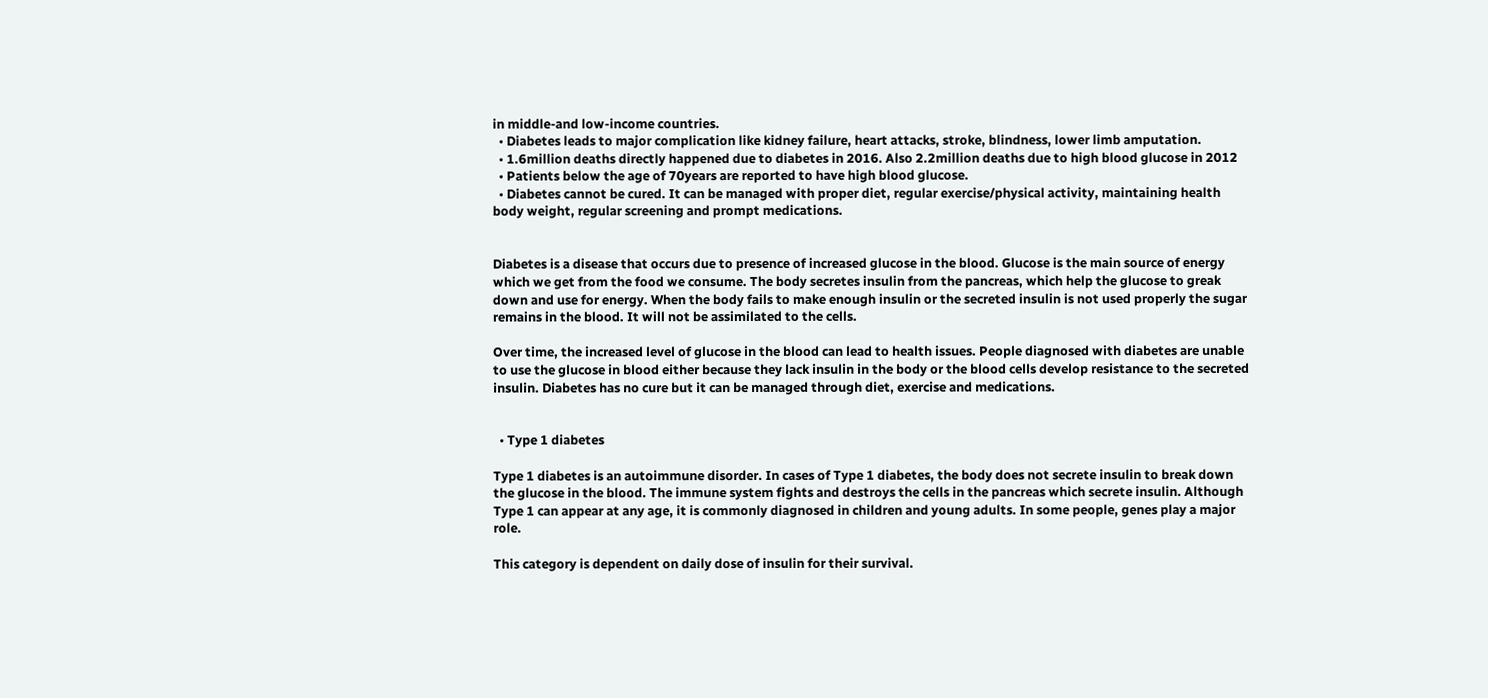in middle-and low-income countries.
  • Diabetes leads to major complication like kidney failure, heart attacks, stroke, blindness, lower limb amputation.
  • 1.6million deaths directly happened due to diabetes in 2016. Also 2.2million deaths due to high blood glucose in 2012
  • Patients below the age of 70years are reported to have high blood glucose.
  • Diabetes cannot be cured. It can be managed with proper diet, regular exercise/physical activity, maintaining health body weight, regular screening and prompt medications.


Diabetes is a disease that occurs due to presence of increased glucose in the blood. Glucose is the main source of energy which we get from the food we consume. The body secretes insulin from the pancreas, which help the glucose to greak down and use for energy. When the body fails to make enough insulin or the secreted insulin is not used properly the sugar remains in the blood. It will not be assimilated to the cells.

Over time, the increased level of glucose in the blood can lead to health issues. People diagnosed with diabetes are unable to use the glucose in blood either because they lack insulin in the body or the blood cells develop resistance to the secreted insulin. Diabetes has no cure but it can be managed through diet, exercise and medications.


  • Type 1 diabetes

Type 1 diabetes is an autoimmune disorder. In cases of Type 1 diabetes, the body does not secrete insulin to break down the glucose in the blood. The immune system fights and destroys the cells in the pancreas which secrete insulin. Although Type 1 can appear at any age, it is commonly diagnosed in children and young adults. In some people, genes play a major role.

This category is dependent on daily dose of insulin for their survival.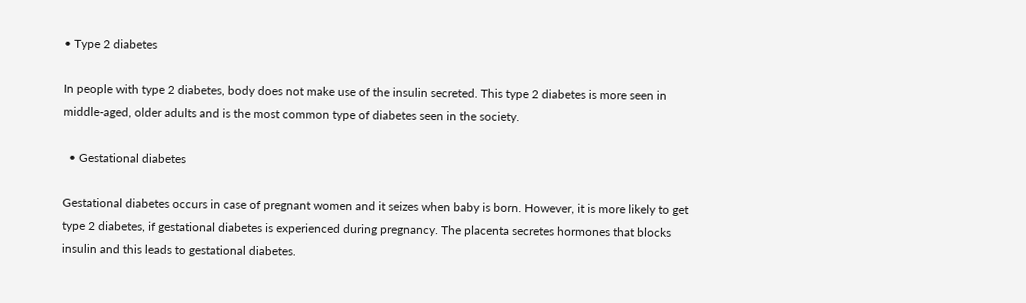• Type 2 diabetes

In people with type 2 diabetes, body does not make use of the insulin secreted. This type 2 diabetes is more seen in middle-aged, older adults and is the most common type of diabetes seen in the society.

  • Gestational diabetes

Gestational diabetes occurs in case of pregnant women and it seizes when baby is born. However, it is more likely to get type 2 diabetes, if gestational diabetes is experienced during pregnancy. The placenta secretes hormones that blocks insulin and this leads to gestational diabetes.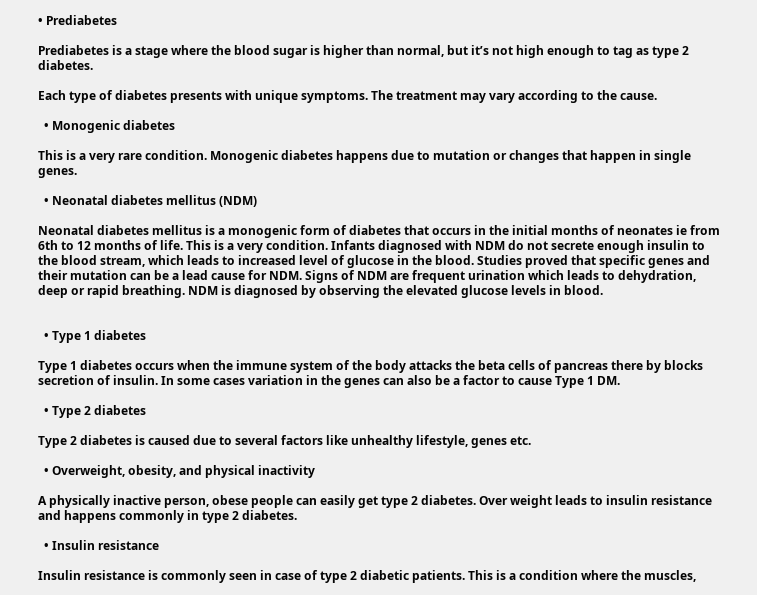• Prediabetes

Prediabetes is a stage where the blood sugar is higher than normal, but it’s not high enough to tag as type 2 diabetes.

Each type of diabetes presents with unique symptoms. The treatment may vary according to the cause.

  • Monogenic diabetes

This is a very rare condition. Monogenic diabetes happens due to mutation or changes that happen in single genes.

  • Neonatal diabetes mellitus (NDM)

Neonatal diabetes mellitus is a monogenic form of diabetes that occurs in the initial months of neonates ie from 6th to 12 months of life. This is a very condition. Infants diagnosed with NDM do not secrete enough insulin to the blood stream, which leads to increased level of glucose in the blood. Studies proved that specific genes and their mutation can be a lead cause for NDM. Signs of NDM are frequent urination which leads to dehydration, deep or rapid breathing. NDM is diagnosed by observing the elevated glucose levels in blood.


  • Type 1 diabetes

Type 1 diabetes occurs when the immune system of the body attacks the beta cells of pancreas there by blocks secretion of insulin. In some cases variation in the genes can also be a factor to cause Type 1 DM.

  • Type 2 diabetes

Type 2 diabetes is caused due to several factors like unhealthy lifestyle, genes etc.

  • Overweight, obesity, and physical inactivity

A physically inactive person, obese people can easily get type 2 diabetes. Over weight leads to insulin resistance and happens commonly in type 2 diabetes.

  • Insulin resistance

Insulin resistance is commonly seen in case of type 2 diabetic patients. This is a condition where the muscles,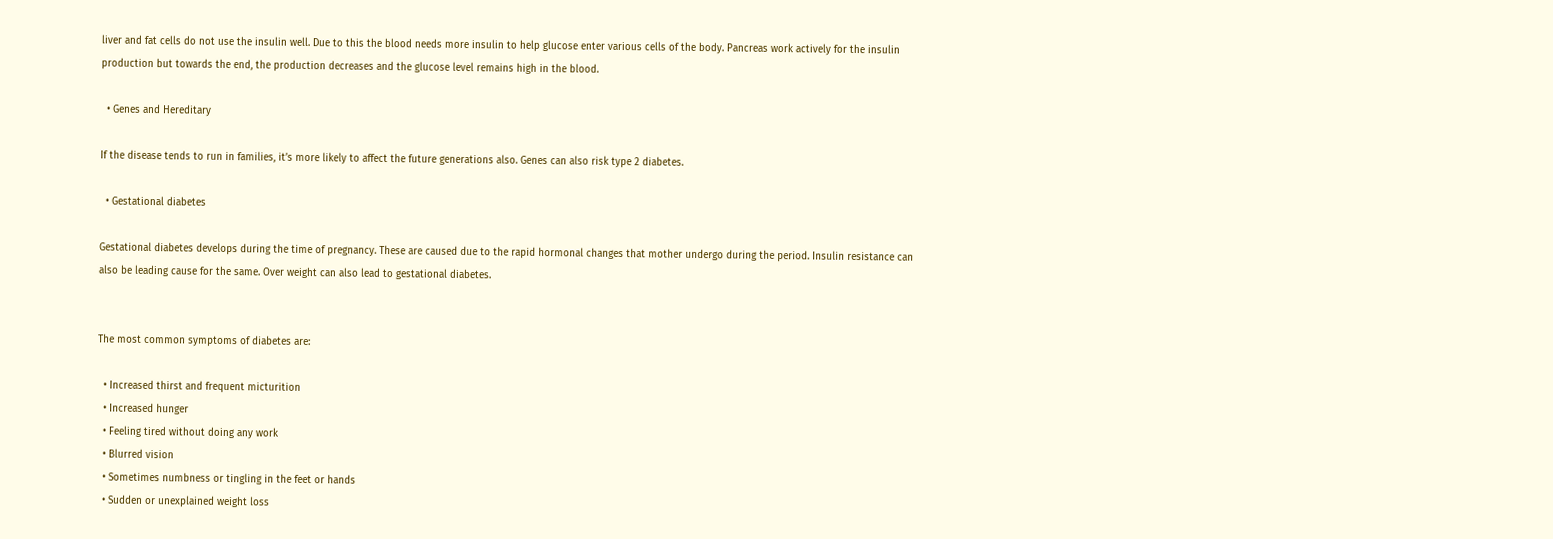liver and fat cells do not use the insulin well. Due to this the blood needs more insulin to help glucose enter various cells of the body. Pancreas work actively for the insulin production but towards the end, the production decreases and the glucose level remains high in the blood.

  • Genes and Hereditary

If the disease tends to run in families, it’s more likely to affect the future generations also. Genes can also risk type 2 diabetes.

  • Gestational diabetes

Gestational diabetes develops during the time of pregnancy. These are caused due to the rapid hormonal changes that mother undergo during the period. Insulin resistance can also be leading cause for the same. Over weight can also lead to gestational diabetes.


The most common symptoms of diabetes are:

  • Increased thirst and frequent micturition
  • Increased hunger
  • Feeling tired without doing any work
  • Blurred vision
  • Sometimes numbness or tingling in the feet or hands
  • Sudden or unexplained weight loss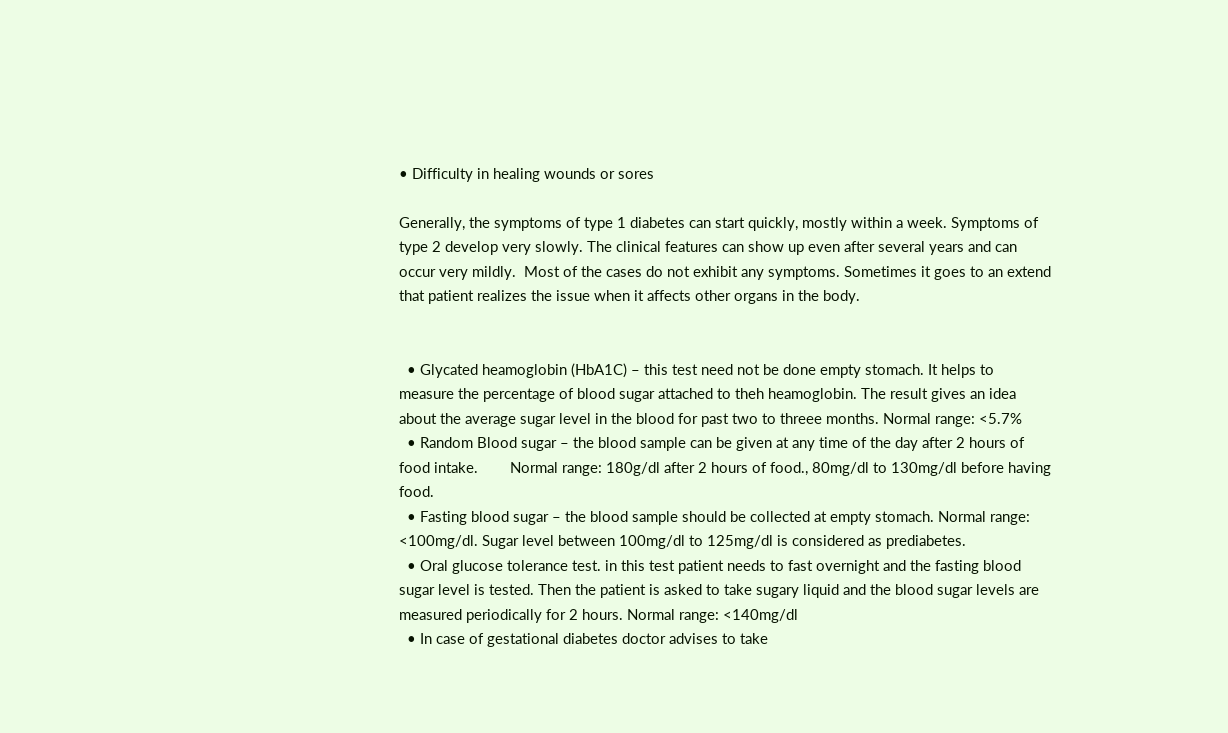• Difficulty in healing wounds or sores

Generally, the symptoms of type 1 diabetes can start quickly, mostly within a week. Symptoms of type 2 develop very slowly. The clinical features can show up even after several years and can occur very mildly.  Most of the cases do not exhibit any symptoms. Sometimes it goes to an extend that patient realizes the issue when it affects other organs in the body.


  • Glycated heamoglobin (HbA1C) – this test need not be done empty stomach. It helps to measure the percentage of blood sugar attached to theh heamoglobin. The result gives an idea about the average sugar level in the blood for past two to threee months. Normal range: <5.7%
  • Random Blood sugar – the blood sample can be given at any time of the day after 2 hours of food intake.        Normal range: 180g/dl after 2 hours of food., 80mg/dl to 130mg/dl before having food.
  • Fasting blood sugar – the blood sample should be collected at empty stomach. Normal range: <100mg/dl. Sugar level between 100mg/dl to 125mg/dl is considered as prediabetes.
  • Oral glucose tolerance test. in this test patient needs to fast overnight and the fasting blood sugar level is tested. Then the patient is asked to take sugary liquid and the blood sugar levels are measured periodically for 2 hours. Normal range: <140mg/dl
  • In case of gestational diabetes doctor advises to take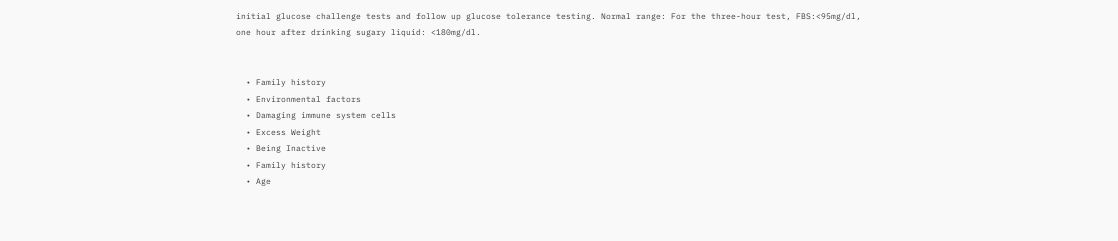initial glucose challenge tests and follow up glucose tolerance testing. Normal range: For the three-hour test, FBS:<95mg/dl, one hour after drinking sugary liquid: <180mg/dl.


  • Family history
  • Environmental factors
  • Damaging immune system cells
  • Excess Weight
  • Being Inactive
  • Family history
  • Age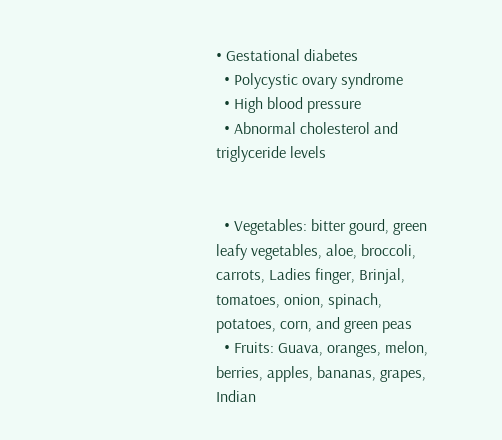• Gestational diabetes
  • Polycystic ovary syndrome
  • High blood pressure
  • Abnormal cholesterol and triglyceride levels


  • Vegetables: bitter gourd, green leafy vegetables, aloe, broccoli, carrots, Ladies finger, Brinjal, tomatoes, onion, spinach, potatoes, corn, and green peas
  • Fruits: Guava, oranges, melon, berries, apples, bananas, grapes, Indian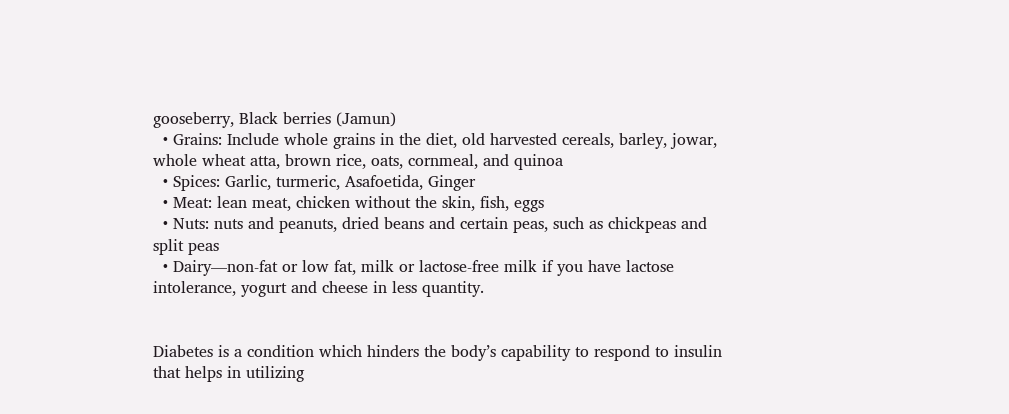gooseberry, Black berries (Jamun)
  • Grains: Include whole grains in the diet, old harvested cereals, barley, jowar, whole wheat atta, brown rice, oats, cornmeal, and quinoa
  • Spices: Garlic, turmeric, Asafoetida, Ginger
  • Meat: lean meat, chicken without the skin, fish, eggs
  • Nuts: nuts and peanuts, dried beans and certain peas, such as chickpeas and split peas
  • Dairy—non-fat or low fat, milk or lactose-free milk if you have lactose intolerance, yogurt and cheese in less quantity.


Diabetes is a condition which hinders the body’s capability to respond to insulin that helps in utilizing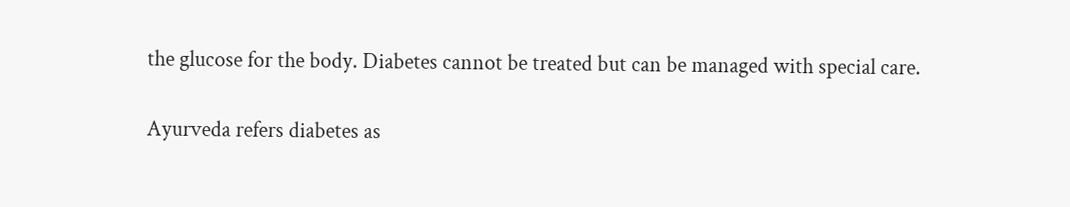the glucose for the body. Diabetes cannot be treated but can be managed with special care.

Ayurveda refers diabetes as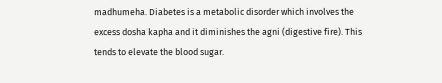madhumeha. Diabetes is a metabolic disorder which involves the excess dosha kapha and it diminishes the agni (digestive fire). This tends to elevate the blood sugar.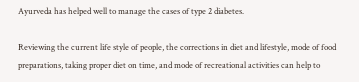Ayurveda has helped well to manage the cases of type 2 diabetes.

Reviewing the current life style of people, the corrections in diet and lifestyle, mode of food preparations, taking proper diet on time, and mode of recreational activities can help to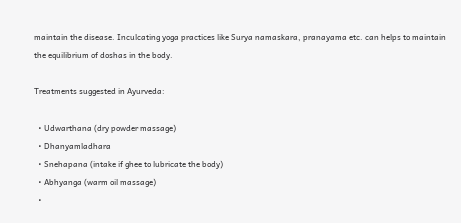maintain the disease. Inculcating yoga practices like Surya namaskara, pranayama etc. can helps to maintain the equilibrium of doshas in the body.

Treatments suggested in Ayurveda:

  • Udwarthana (dry powder massage)
  • Dhanyamladhara
  • Snehapana (intake if ghee to lubricate the body)
  • Abhyanga (warm oil massage)
  •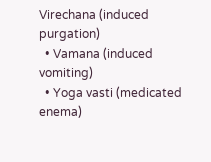Virechana (induced purgation)
  • Vamana (induced vomiting)
  • Yoga vasti (medicated enema)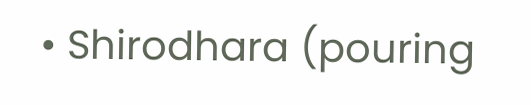• Shirodhara (pouring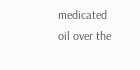medicated oil over the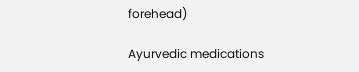forehead)

Ayurvedic medications